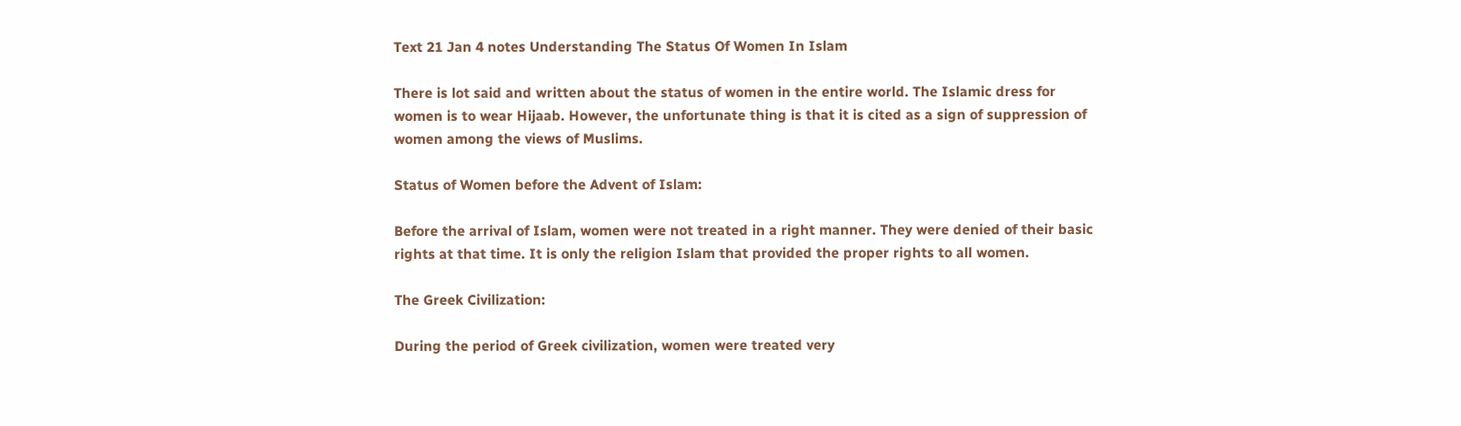Text 21 Jan 4 notes Understanding The Status Of Women In Islam

There is lot said and written about the status of women in the entire world. The Islamic dress for women is to wear Hijaab. However, the unfortunate thing is that it is cited as a sign of suppression of women among the views of Muslims.

Status of Women before the Advent of Islam:

Before the arrival of Islam, women were not treated in a right manner. They were denied of their basic rights at that time. It is only the religion Islam that provided the proper rights to all women.

The Greek Civilization:

During the period of Greek civilization, women were treated very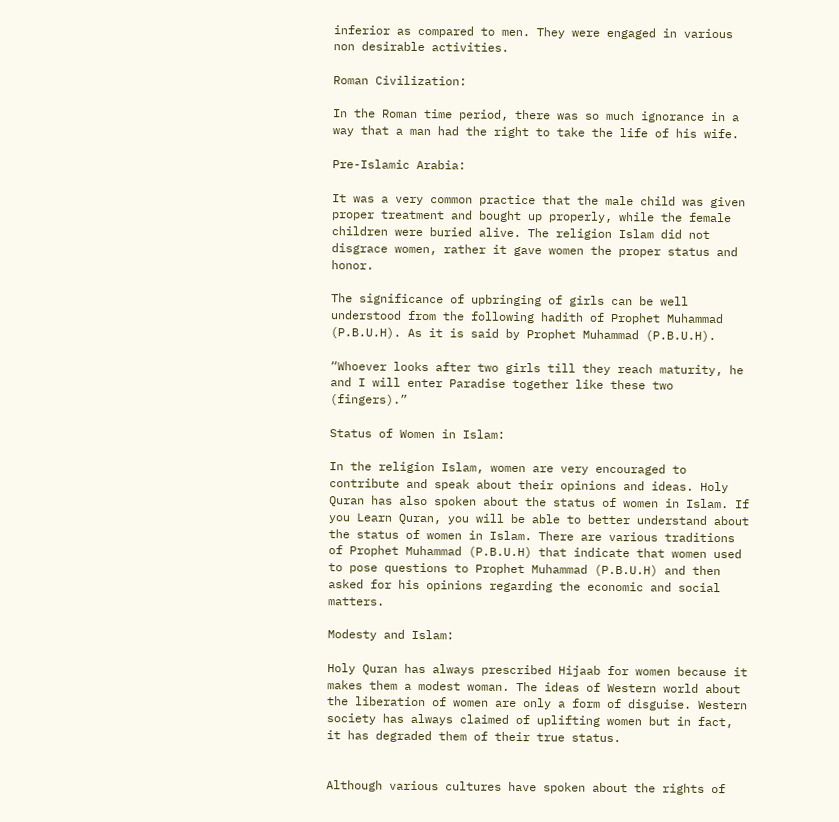inferior as compared to men. They were engaged in various non desirable activities.

Roman Civilization:

In the Roman time period, there was so much ignorance in a way that a man had the right to take the life of his wife.

Pre-Islamic Arabia:

It was a very common practice that the male child was given proper treatment and bought up properly, while the female children were buried alive. The religion Islam did not disgrace women, rather it gave women the proper status and honor.

The significance of upbringing of girls can be well understood from the following hadith of Prophet Muhammad (P.B.U.H). As it is said by Prophet Muhammad (P.B.U.H).

“Whoever looks after two girls till they reach maturity, he and I will enter Paradise together like these two (fingers).”

Status of Women in Islam:

In the religion Islam, women are very encouraged to contribute and speak about their opinions and ideas. Holy Quran has also spoken about the status of women in Islam. If you Learn Quran, you will be able to better understand about the status of women in Islam. There are various traditions of Prophet Muhammad (P.B.U.H) that indicate that women used to pose questions to Prophet Muhammad (P.B.U.H) and then asked for his opinions regarding the economic and social matters.

Modesty and Islam:

Holy Quran has always prescribed Hijaab for women because it makes them a modest woman. The ideas of Western world about the liberation of women are only a form of disguise. Western society has always claimed of uplifting women but in fact, it has degraded them of their true status.


Although various cultures have spoken about the rights of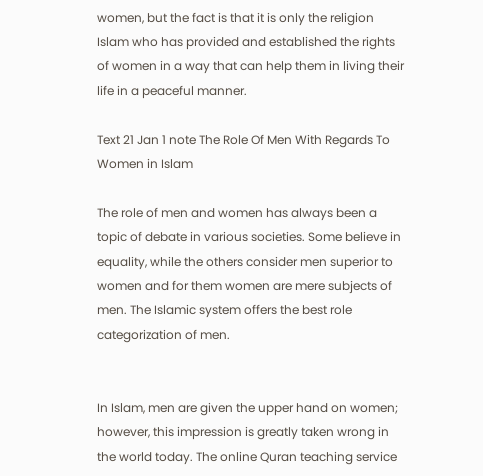women, but the fact is that it is only the religion Islam who has provided and established the rights of women in a way that can help them in living their life in a peaceful manner.

Text 21 Jan 1 note The Role Of Men With Regards To Women in Islam

The role of men and women has always been a topic of debate in various societies. Some believe in equality, while the others consider men superior to women and for them women are mere subjects of men. The Islamic system offers the best role categorization of men.


In Islam, men are given the upper hand on women; however, this impression is greatly taken wrong in the world today. The online Quran teaching service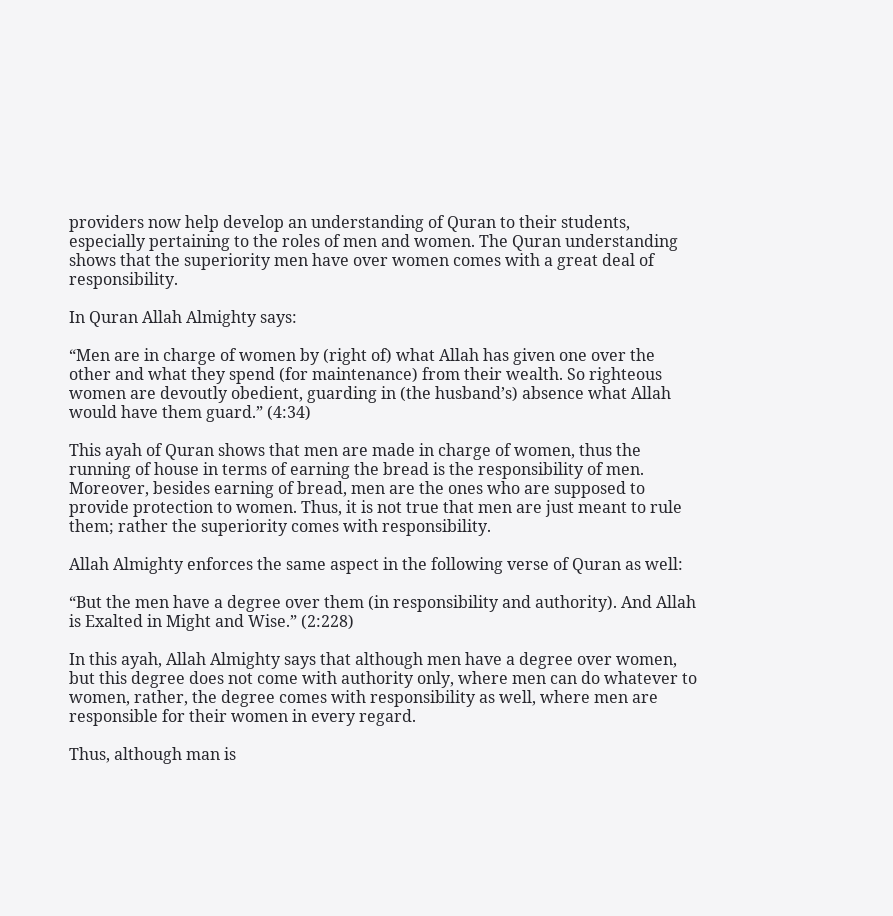providers now help develop an understanding of Quran to their students, especially pertaining to the roles of men and women. The Quran understanding shows that the superiority men have over women comes with a great deal of responsibility.

In Quran Allah Almighty says:

“Men are in charge of women by (right of) what Allah has given one over the other and what they spend (for maintenance) from their wealth. So righteous women are devoutly obedient, guarding in (the husband’s) absence what Allah would have them guard.” (4:34)

This ayah of Quran shows that men are made in charge of women, thus the running of house in terms of earning the bread is the responsibility of men. Moreover, besides earning of bread, men are the ones who are supposed to provide protection to women. Thus, it is not true that men are just meant to rule them; rather the superiority comes with responsibility.

Allah Almighty enforces the same aspect in the following verse of Quran as well:

“But the men have a degree over them (in responsibility and authority). And Allah is Exalted in Might and Wise.” (2:228)

In this ayah, Allah Almighty says that although men have a degree over women, but this degree does not come with authority only, where men can do whatever to women, rather, the degree comes with responsibility as well, where men are responsible for their women in every regard.

Thus, although man is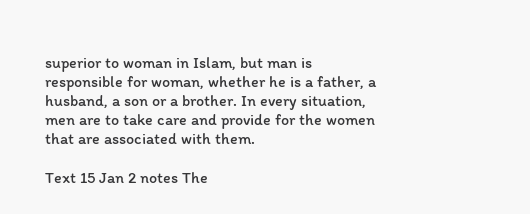superior to woman in Islam, but man is responsible for woman, whether he is a father, a husband, a son or a brother. In every situation, men are to take care and provide for the women that are associated with them.

Text 15 Jan 2 notes The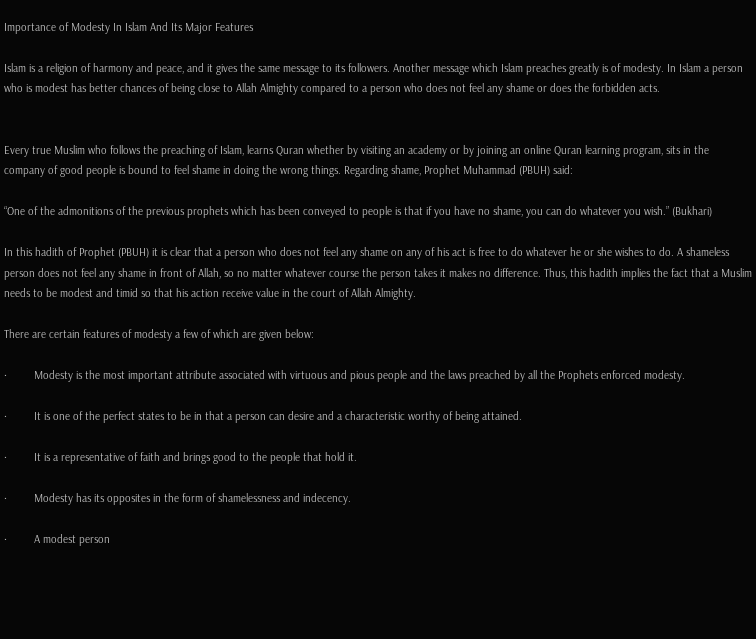Importance of Modesty In Islam And Its Major Features

Islam is a religion of harmony and peace, and it gives the same message to its followers. Another message which Islam preaches greatly is of modesty. In Islam a person who is modest has better chances of being close to Allah Almighty compared to a person who does not feel any shame or does the forbidden acts.


Every true Muslim who follows the preaching of Islam, learns Quran whether by visiting an academy or by joining an online Quran learning program, sits in the company of good people is bound to feel shame in doing the wrong things. Regarding shame, Prophet Muhammad (PBUH) said:

“One of the admonitions of the previous prophets which has been conveyed to people is that if you have no shame, you can do whatever you wish.” (Bukhari)

In this hadith of Prophet (PBUH) it is clear that a person who does not feel any shame on any of his act is free to do whatever he or she wishes to do. A shameless person does not feel any shame in front of Allah, so no matter whatever course the person takes it makes no difference. Thus, this hadith implies the fact that a Muslim needs to be modest and timid so that his action receive value in the court of Allah Almighty.

There are certain features of modesty a few of which are given below:

·         Modesty is the most important attribute associated with virtuous and pious people and the laws preached by all the Prophets enforced modesty.

·         It is one of the perfect states to be in that a person can desire and a characteristic worthy of being attained.

·         It is a representative of faith and brings good to the people that hold it.

·         Modesty has its opposites in the form of shamelessness and indecency.

·         A modest person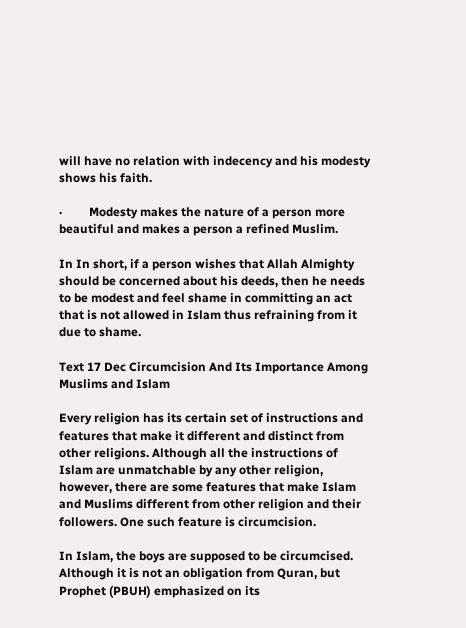will have no relation with indecency and his modesty shows his faith.

·         Modesty makes the nature of a person more beautiful and makes a person a refined Muslim.

In In short, if a person wishes that Allah Almighty should be concerned about his deeds, then he needs to be modest and feel shame in committing an act that is not allowed in Islam thus refraining from it due to shame.

Text 17 Dec Circumcision And Its Importance Among Muslims and Islam

Every religion has its certain set of instructions and features that make it different and distinct from other religions. Although all the instructions of Islam are unmatchable by any other religion, however, there are some features that make Islam and Muslims different from other religion and their followers. One such feature is circumcision.

In Islam, the boys are supposed to be circumcised. Although it is not an obligation from Quran, but Prophet (PBUH) emphasized on its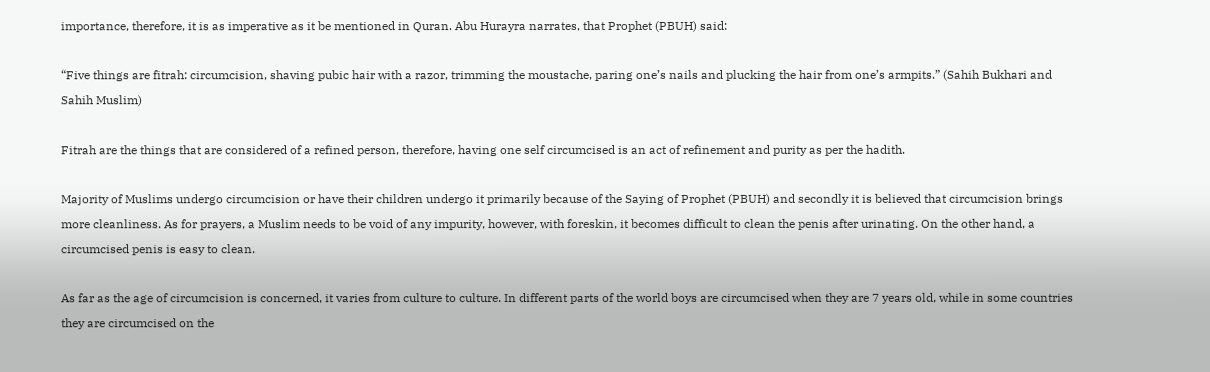importance, therefore, it is as imperative as it be mentioned in Quran. Abu Hurayra narrates, that Prophet (PBUH) said:

“Five things are fitrah: circumcision, shaving pubic hair with a razor, trimming the moustache, paring one’s nails and plucking the hair from one’s armpits.” (Sahih Bukhari and Sahih Muslim)

Fitrah are the things that are considered of a refined person, therefore, having one self circumcised is an act of refinement and purity as per the hadith.

Majority of Muslims undergo circumcision or have their children undergo it primarily because of the Saying of Prophet (PBUH) and secondly it is believed that circumcision brings more cleanliness. As for prayers, a Muslim needs to be void of any impurity, however, with foreskin, it becomes difficult to clean the penis after urinating. On the other hand, a circumcised penis is easy to clean.

As far as the age of circumcision is concerned, it varies from culture to culture. In different parts of the world boys are circumcised when they are 7 years old, while in some countries they are circumcised on the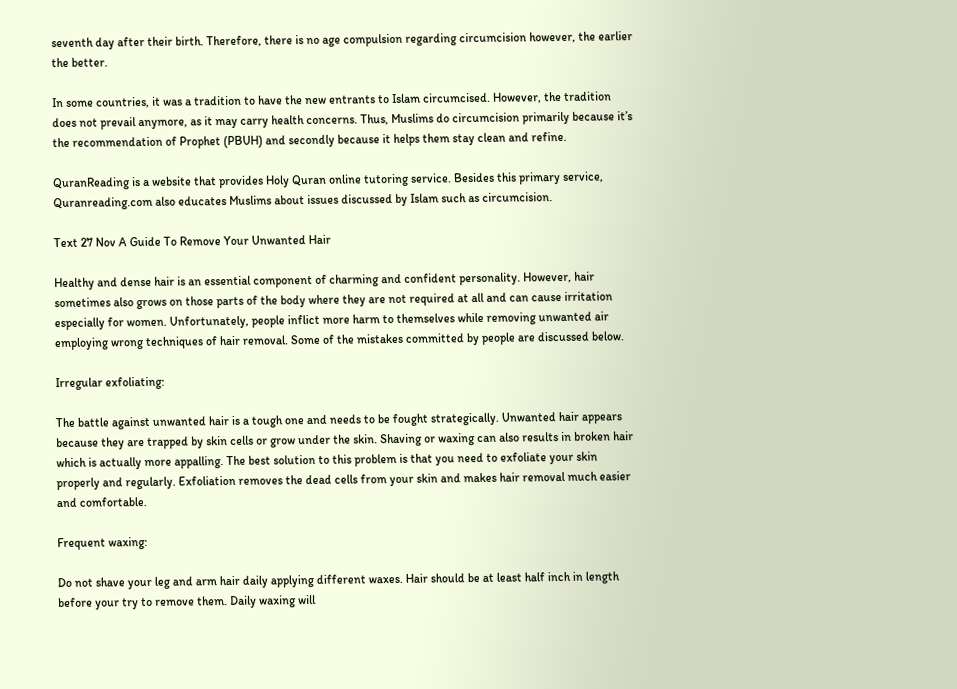seventh day after their birth. Therefore, there is no age compulsion regarding circumcision however, the earlier the better.

In some countries, it was a tradition to have the new entrants to Islam circumcised. However, the tradition does not prevail anymore, as it may carry health concerns. Thus, Muslims do circumcision primarily because it’s the recommendation of Prophet (PBUH) and secondly because it helps them stay clean and refine.

QuranReading is a website that provides Holy Quran online tutoring service. Besides this primary service, Quranreading.com also educates Muslims about issues discussed by Islam such as circumcision.

Text 27 Nov A Guide To Remove Your Unwanted Hair

Healthy and dense hair is an essential component of charming and confident personality. However, hair sometimes also grows on those parts of the body where they are not required at all and can cause irritation especially for women. Unfortunately, people inflict more harm to themselves while removing unwanted air employing wrong techniques of hair removal. Some of the mistakes committed by people are discussed below.

Irregular exfoliating:

The battle against unwanted hair is a tough one and needs to be fought strategically. Unwanted hair appears because they are trapped by skin cells or grow under the skin. Shaving or waxing can also results in broken hair which is actually more appalling. The best solution to this problem is that you need to exfoliate your skin properly and regularly. Exfoliation removes the dead cells from your skin and makes hair removal much easier and comfortable.

Frequent waxing:

Do not shave your leg and arm hair daily applying different waxes. Hair should be at least half inch in length before your try to remove them. Daily waxing will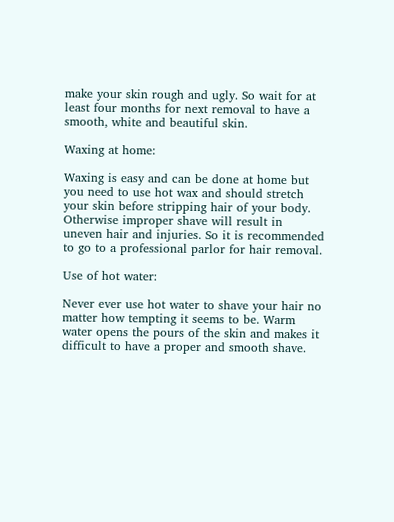make your skin rough and ugly. So wait for at least four months for next removal to have a smooth, white and beautiful skin.

Waxing at home:

Waxing is easy and can be done at home but you need to use hot wax and should stretch your skin before stripping hair of your body. Otherwise improper shave will result in uneven hair and injuries. So it is recommended to go to a professional parlor for hair removal.

Use of hot water:

Never ever use hot water to shave your hair no matter how tempting it seems to be. Warm water opens the pours of the skin and makes it difficult to have a proper and smooth shave.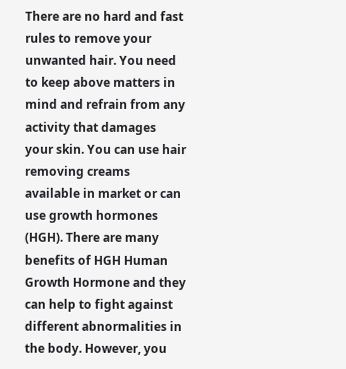There are no hard and fast rules to remove your unwanted hair. You need to keep above matters in mind and refrain from any activity that damages your skin. You can use hair removing creams available in market or can use growth hormones (HGH). There are many benefits of HGH Human Growth Hormone and they can help to fight against different abnormalities in the body. However, you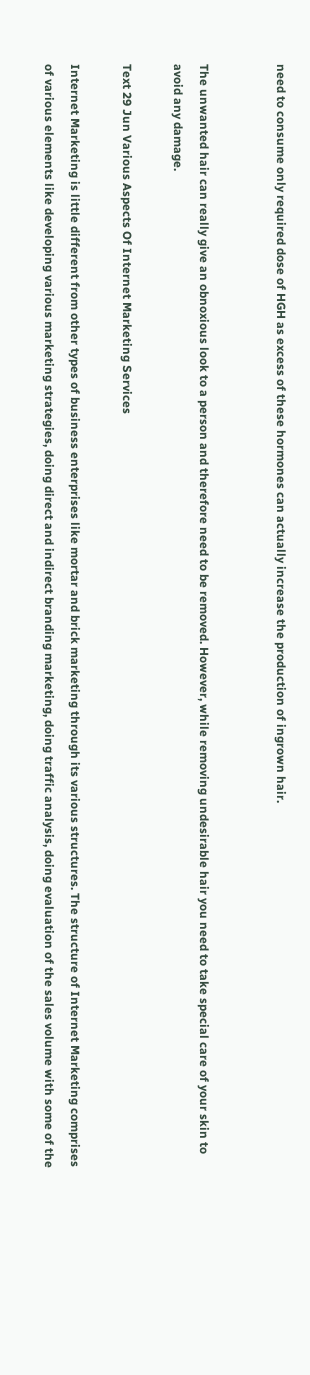need to consume only required dose of HGH as excess of these hormones can actually increase the production of ingrown hair.


The unwanted hair can really give an obnoxious look to a person and therefore need to be removed. However, while removing undesirable hair you need to take special care of your skin to avoid any damage.

Text 29 Jun Various Aspects Of Internet Marketing Services

Internet Marketing is little different from other types of business enterprises like mortar and brick marketing through its various structures. The structure of Internet Marketing comprises of various elements like developing various marketing strategies, doing direct and indirect branding marketing, doing traffic analysis, doing evaluation of the sales volume with some of the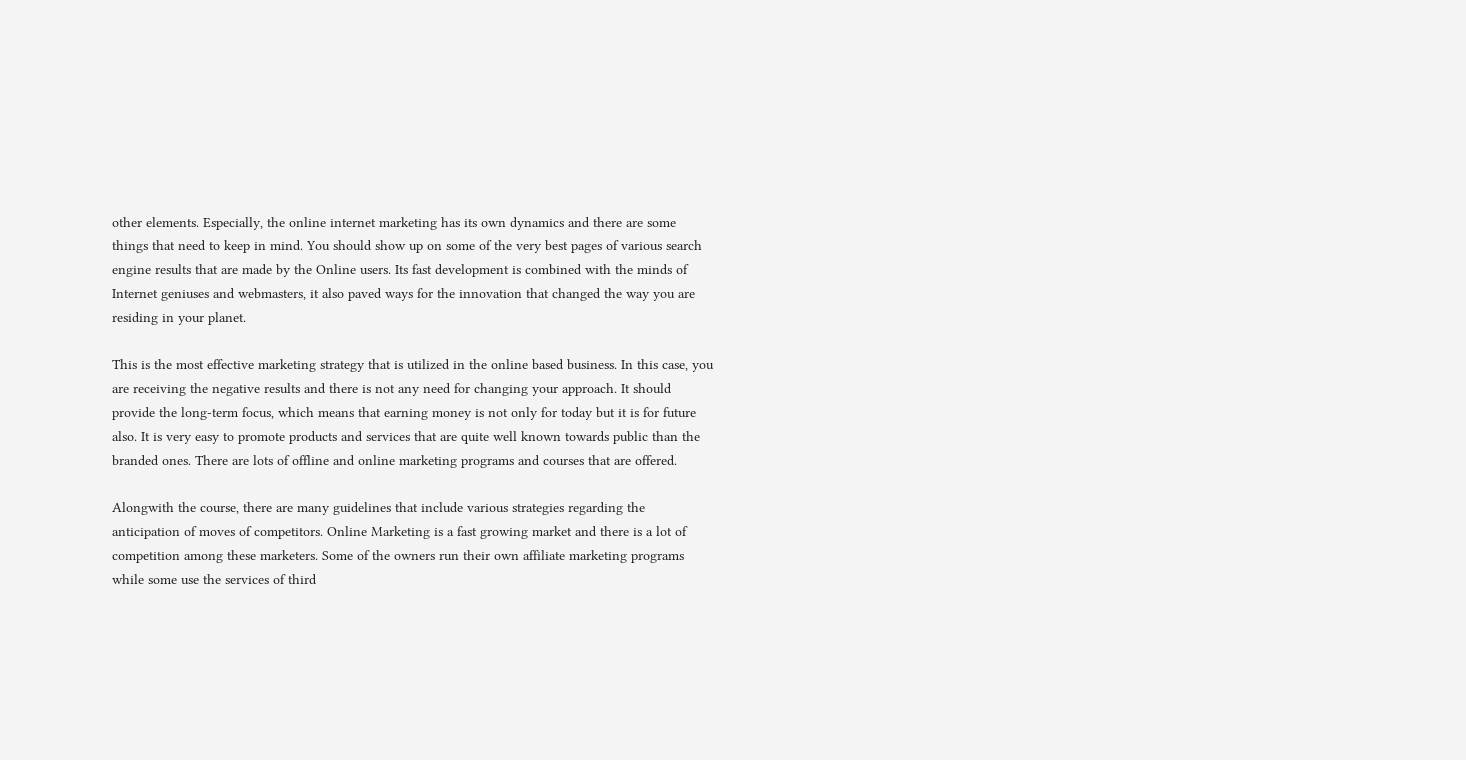other elements. Especially, the online internet marketing has its own dynamics and there are some things that need to keep in mind. You should show up on some of the very best pages of various search engine results that are made by the Online users. Its fast development is combined with the minds of Internet geniuses and webmasters, it also paved ways for the innovation that changed the way you are residing in your planet.

This is the most effective marketing strategy that is utilized in the online based business. In this case, you are receiving the negative results and there is not any need for changing your approach. It should provide the long-term focus, which means that earning money is not only for today but it is for future also. It is very easy to promote products and services that are quite well known towards public than the branded ones. There are lots of offline and online marketing programs and courses that are offered.

Alongwith the course, there are many guidelines that include various strategies regarding the anticipation of moves of competitors. Online Marketing is a fast growing market and there is a lot of competition among these marketers. Some of the owners run their own affiliate marketing programs while some use the services of third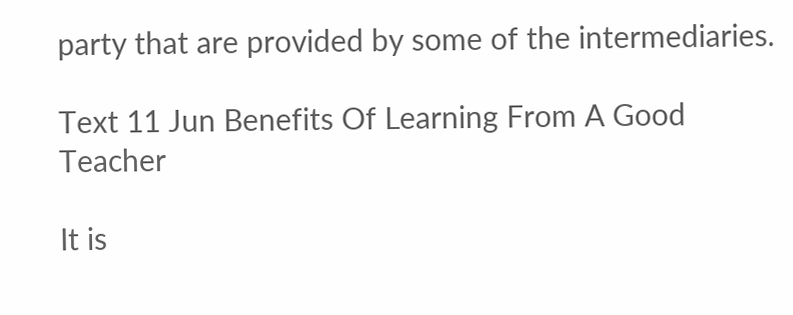party that are provided by some of the intermediaries.

Text 11 Jun Benefits Of Learning From A Good Teacher

It is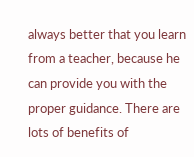always better that you learn from a teacher, because he can provide you with the proper guidance. There are lots of benefits of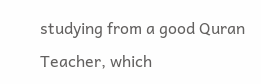studying from a good Quran Teacher, which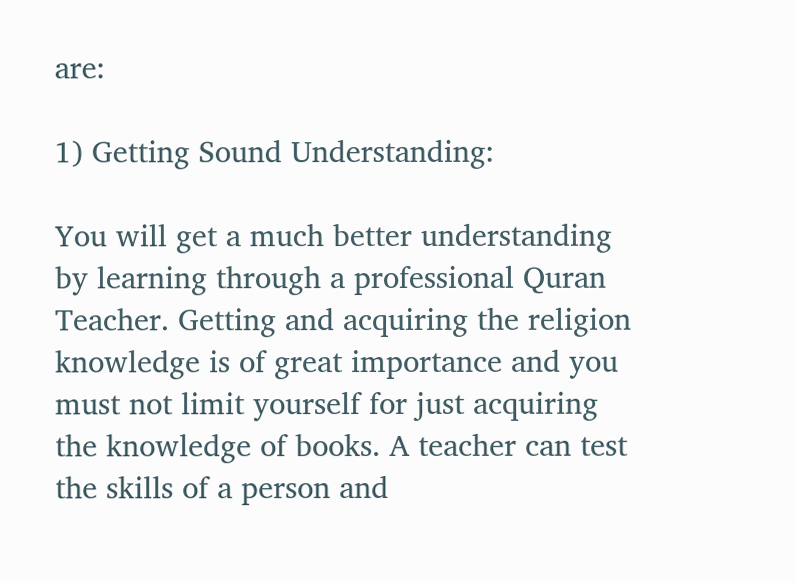are:

1) Getting Sound Understanding:

You will get a much better understanding by learning through a professional Quran Teacher. Getting and acquiring the religion knowledge is of great importance and you must not limit yourself for just acquiring the knowledge of books. A teacher can test the skills of a person and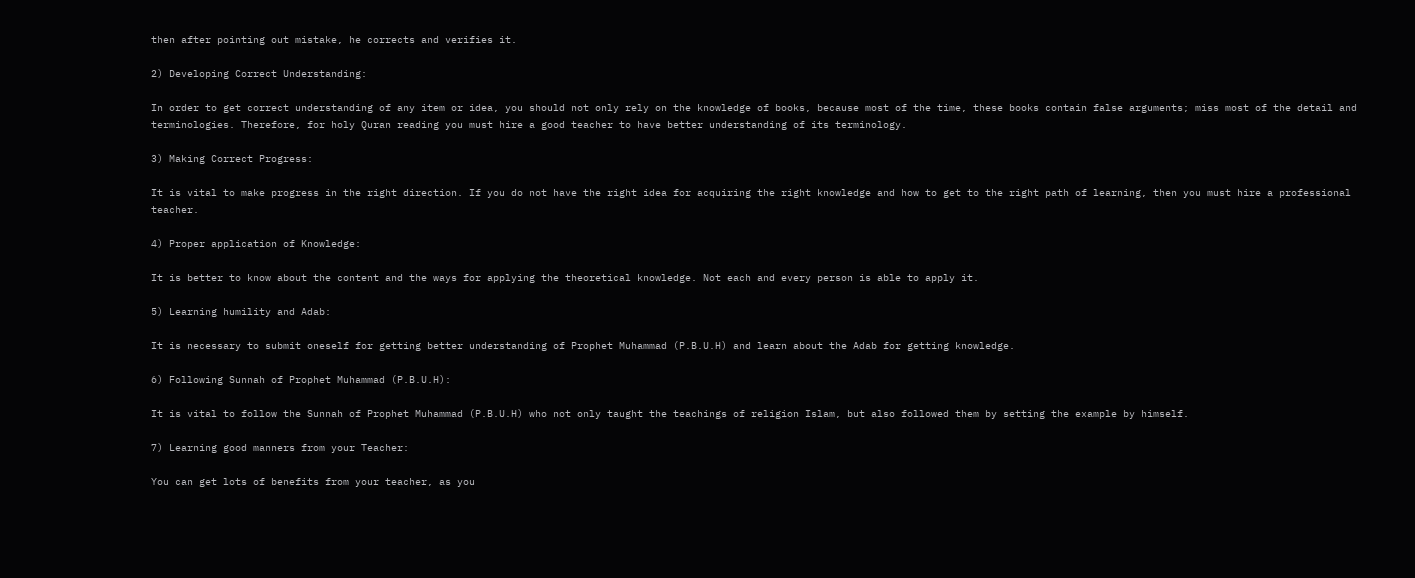then after pointing out mistake, he corrects and verifies it.

2) Developing Correct Understanding:

In order to get correct understanding of any item or idea, you should not only rely on the knowledge of books, because most of the time, these books contain false arguments; miss most of the detail and terminologies. Therefore, for holy Quran reading you must hire a good teacher to have better understanding of its terminology.

3) Making Correct Progress:

It is vital to make progress in the right direction. If you do not have the right idea for acquiring the right knowledge and how to get to the right path of learning, then you must hire a professional teacher.

4) Proper application of Knowledge:

It is better to know about the content and the ways for applying the theoretical knowledge. Not each and every person is able to apply it.

5) Learning humility and Adab:

It is necessary to submit oneself for getting better understanding of Prophet Muhammad (P.B.U.H) and learn about the Adab for getting knowledge.

6) Following Sunnah of Prophet Muhammad (P.B.U.H):

It is vital to follow the Sunnah of Prophet Muhammad (P.B.U.H) who not only taught the teachings of religion Islam, but also followed them by setting the example by himself.

7) Learning good manners from your Teacher:

You can get lots of benefits from your teacher, as you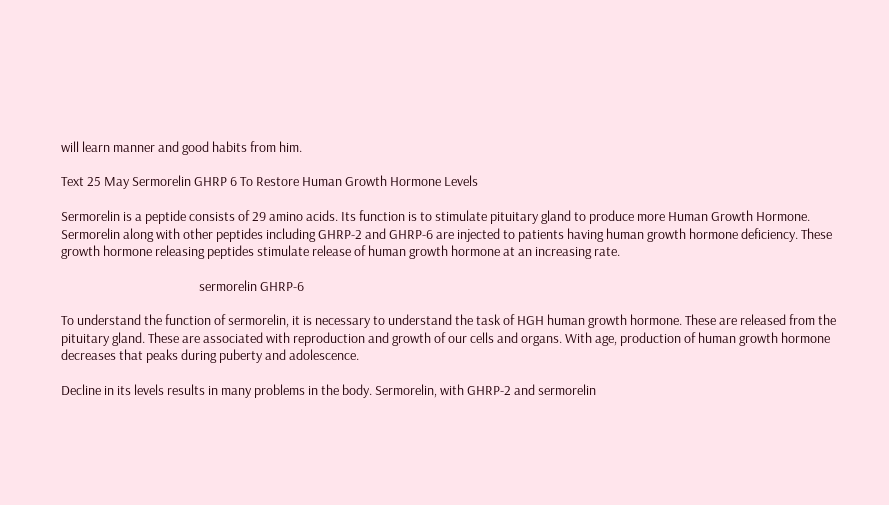will learn manner and good habits from him.

Text 25 May Sermorelin GHRP 6 To Restore Human Growth Hormone Levels

Sermorelin is a peptide consists of 29 amino acids. Its function is to stimulate pituitary gland to produce more Human Growth Hormone. Sermorelin along with other peptides including GHRP-2 and GHRP-6 are injected to patients having human growth hormone deficiency. These growth hormone releasing peptides stimulate release of human growth hormone at an increasing rate.

                                              sermorelin GHRP-6

To understand the function of sermorelin, it is necessary to understand the task of HGH human growth hormone. These are released from the pituitary gland. These are associated with reproduction and growth of our cells and organs. With age, production of human growth hormone decreases that peaks during puberty and adolescence.

Decline in its levels results in many problems in the body. Sermorelin, with GHRP-2 and sermorelin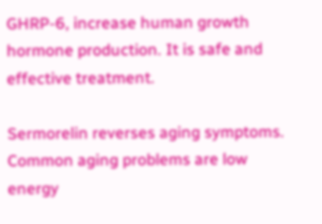GHRP-6, increase human growth hormone production. It is safe and effective treatment.

Sermorelin reverses aging symptoms. Common aging problems are low energy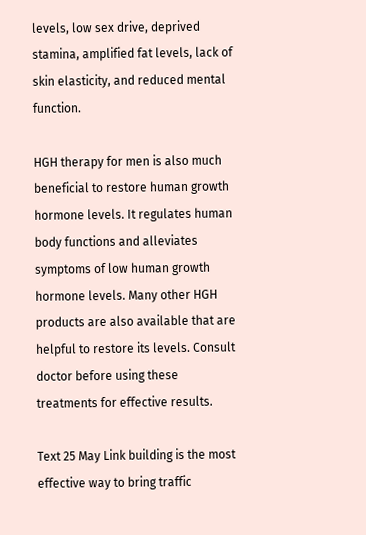levels, low sex drive, deprived stamina, amplified fat levels, lack of skin elasticity, and reduced mental function.

HGH therapy for men is also much beneficial to restore human growth hormone levels. It regulates human body functions and alleviates symptoms of low human growth hormone levels. Many other HGH products are also available that are helpful to restore its levels. Consult doctor before using these treatments for effective results.

Text 25 May Link building is the most effective way to bring traffic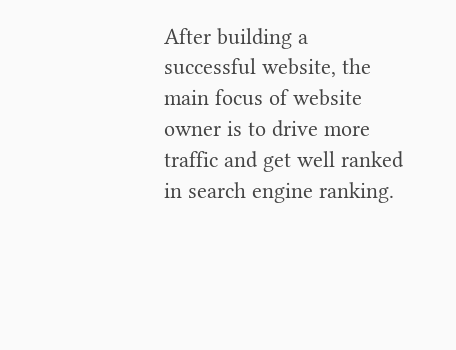After building a successful website, the main focus of website owner is to drive more traffic and get well ranked in search engine ranking.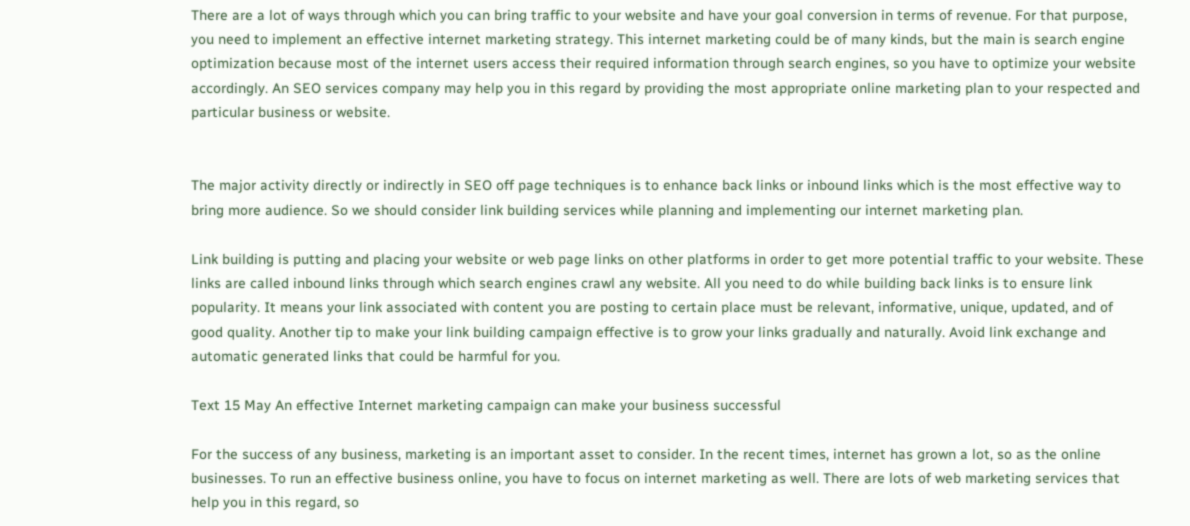There are a lot of ways through which you can bring traffic to your website and have your goal conversion in terms of revenue. For that purpose, you need to implement an effective internet marketing strategy. This internet marketing could be of many kinds, but the main is search engine optimization because most of the internet users access their required information through search engines, so you have to optimize your website accordingly. An SEO services company may help you in this regard by providing the most appropriate online marketing plan to your respected and particular business or website.


The major activity directly or indirectly in SEO off page techniques is to enhance back links or inbound links which is the most effective way to bring more audience. So we should consider link building services while planning and implementing our internet marketing plan.

Link building is putting and placing your website or web page links on other platforms in order to get more potential traffic to your website. These links are called inbound links through which search engines crawl any website. All you need to do while building back links is to ensure link popularity. It means your link associated with content you are posting to certain place must be relevant, informative, unique, updated, and of good quality. Another tip to make your link building campaign effective is to grow your links gradually and naturally. Avoid link exchange and automatic generated links that could be harmful for you.

Text 15 May An effective Internet marketing campaign can make your business successful

For the success of any business, marketing is an important asset to consider. In the recent times, internet has grown a lot, so as the online businesses. To run an effective business online, you have to focus on internet marketing as well. There are lots of web marketing services that help you in this regard, so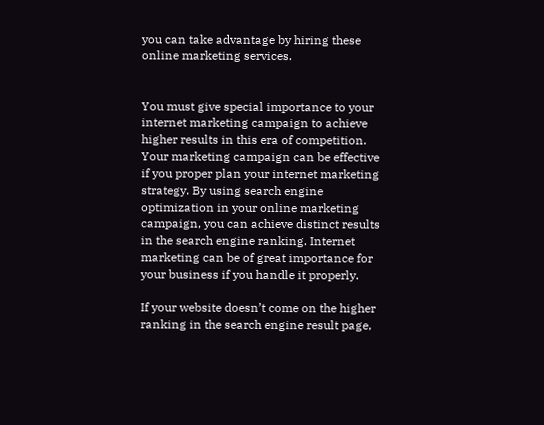you can take advantage by hiring these online marketing services.


You must give special importance to your internet marketing campaign to achieve higher results in this era of competition. Your marketing campaign can be effective if you proper plan your internet marketing strategy. By using search engine optimization in your online marketing campaign, you can achieve distinct results in the search engine ranking. Internet marketing can be of great importance for your business if you handle it properly.

If your website doesn’t come on the higher ranking in the search engine result page,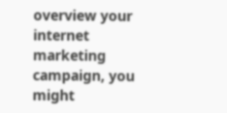overview your internet marketing campaign, you might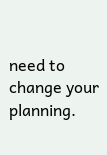need to change your planning.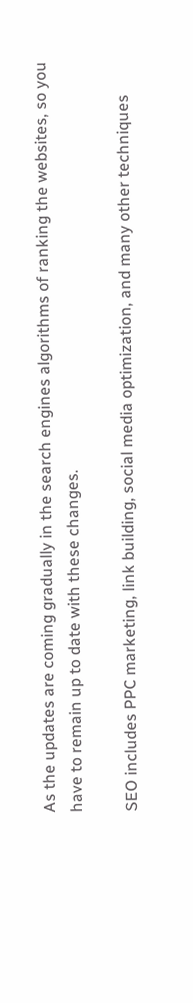As the updates are coming gradually in the search engines algorithms of ranking the websites, so you have to remain up to date with these changes.

SEO includes PPC marketing, link building, social media optimization, and many other techniques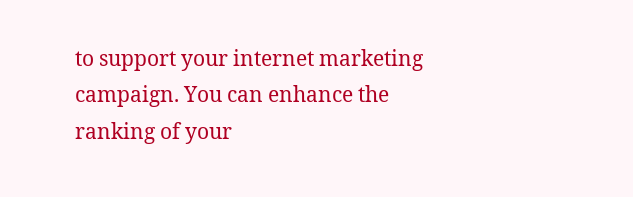to support your internet marketing campaign. You can enhance the ranking of your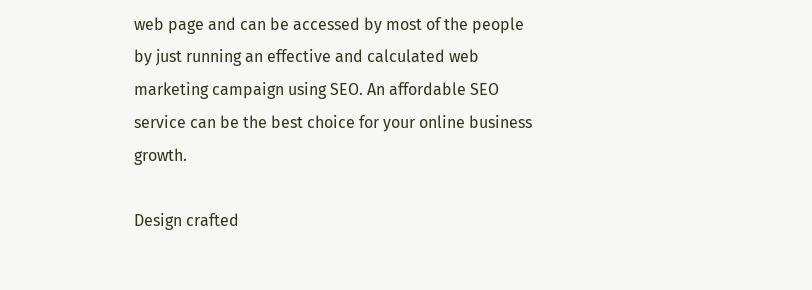web page and can be accessed by most of the people by just running an effective and calculated web marketing campaign using SEO. An affordable SEO service can be the best choice for your online business growth.

Design crafted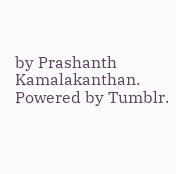by Prashanth Kamalakanthan. Powered by Tumblr.